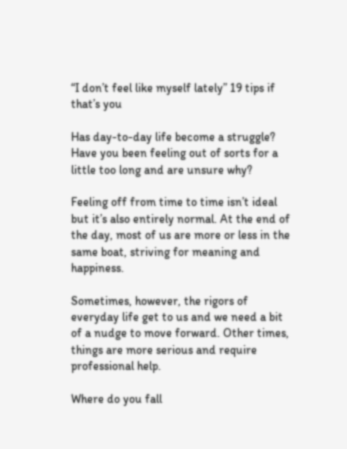“I don’t feel like myself lately” 19 tips if that’s you

Has day-to-day life become a struggle? Have you been feeling out of sorts for a little too long and are unsure why?

Feeling off from time to time isn’t ideal but it’s also entirely normal. At the end of the day, most of us are more or less in the same boat, striving for meaning and happiness.

Sometimes, however, the rigors of everyday life get to us and we need a bit of a nudge to move forward. Other times, things are more serious and require professional help.

Where do you fall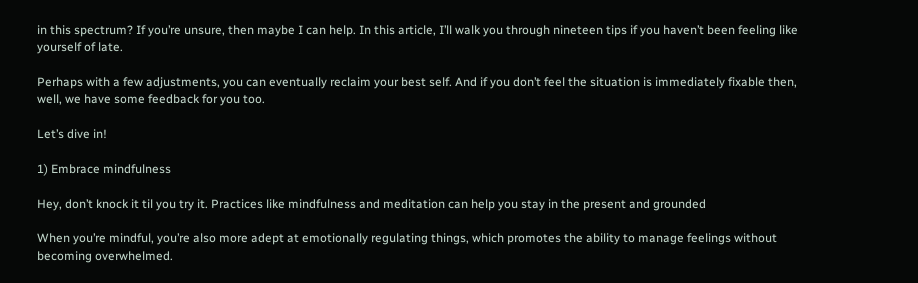in this spectrum? If you’re unsure, then maybe I can help. In this article, I’ll walk you through nineteen tips if you haven’t been feeling like yourself of late.

Perhaps with a few adjustments, you can eventually reclaim your best self. And if you don’t feel the situation is immediately fixable then, well, we have some feedback for you too.

Let’s dive in!

1) Embrace mindfulness

Hey, don’t knock it til you try it. Practices like mindfulness and meditation can help you stay in the present and grounded

When you’re mindful, you’re also more adept at emotionally regulating things, which promotes the ability to manage feelings without becoming overwhelmed.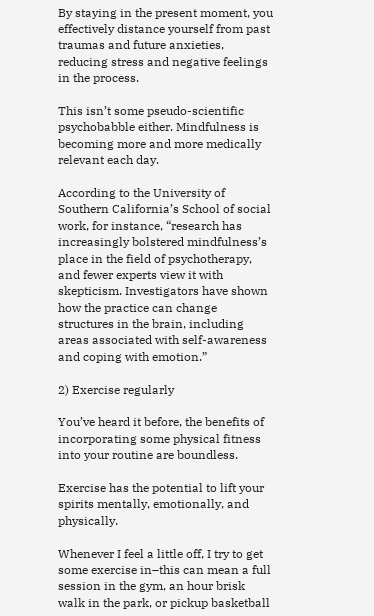By staying in the present moment, you effectively distance yourself from past traumas and future anxieties, reducing stress and negative feelings in the process.

This isn’t some pseudo-scientific psychobabble either. Mindfulness is becoming more and more medically relevant each day.

According to the University of Southern California’s School of social work, for instance, “research has increasingly bolstered mindfulness’s place in the field of psychotherapy, and fewer experts view it with skepticism. Investigators have shown how the practice can change structures in the brain, including areas associated with self-awareness and coping with emotion.”

2) Exercise regularly

You’ve heard it before, the benefits of incorporating some physical fitness into your routine are boundless.

Exercise has the potential to lift your spirits mentally, emotionally, and physically.

Whenever I feel a little off, I try to get some exercise in–this can mean a full session in the gym, an hour brisk walk in the park, or pickup basketball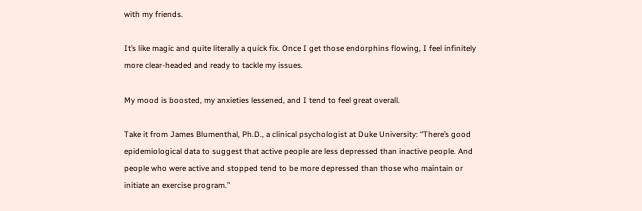with my friends.

It’s like magic and quite literally a quick fix. Once I get those endorphins flowing, I feel infinitely more clear-headed and ready to tackle my issues.

My mood is boosted, my anxieties lessened, and I tend to feel great overall.

Take it from James Blumenthal, Ph.D., a clinical psychologist at Duke University: “There’s good epidemiological data to suggest that active people are less depressed than inactive people. And people who were active and stopped tend to be more depressed than those who maintain or initiate an exercise program.”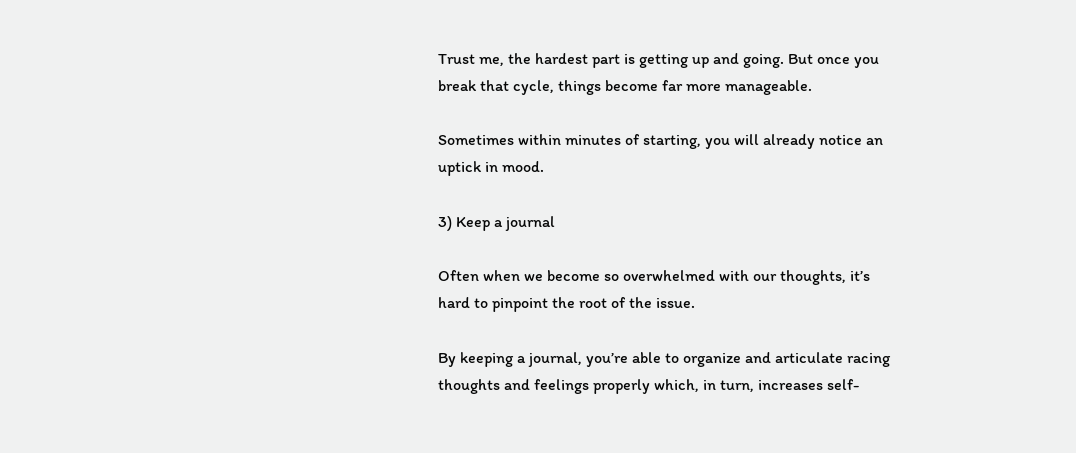Trust me, the hardest part is getting up and going. But once you break that cycle, things become far more manageable.

Sometimes within minutes of starting, you will already notice an uptick in mood.

3) Keep a journal

Often when we become so overwhelmed with our thoughts, it’s hard to pinpoint the root of the issue.

By keeping a journal, you’re able to organize and articulate racing thoughts and feelings properly which, in turn, increases self-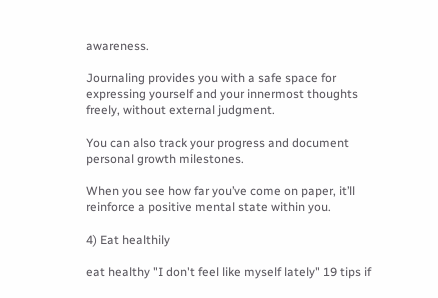awareness.

Journaling provides you with a safe space for expressing yourself and your innermost thoughts freely, without external judgment.

You can also track your progress and document personal growth milestones.

When you see how far you’ve come on paper, it’ll reinforce a positive mental state within you.

4) Eat healthily

eat healthy "I don't feel like myself lately" 19 tips if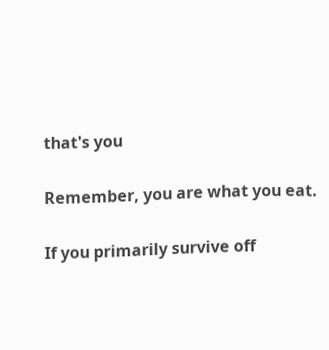that's you

Remember, you are what you eat.

If you primarily survive off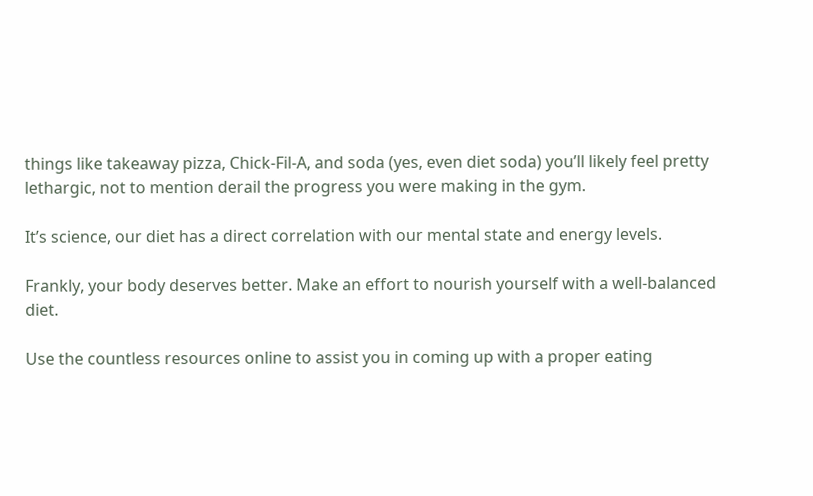things like takeaway pizza, Chick-Fil-A, and soda (yes, even diet soda) you’ll likely feel pretty lethargic, not to mention derail the progress you were making in the gym.

It’s science, our diet has a direct correlation with our mental state and energy levels.

Frankly, your body deserves better. Make an effort to nourish yourself with a well-balanced diet.

Use the countless resources online to assist you in coming up with a proper eating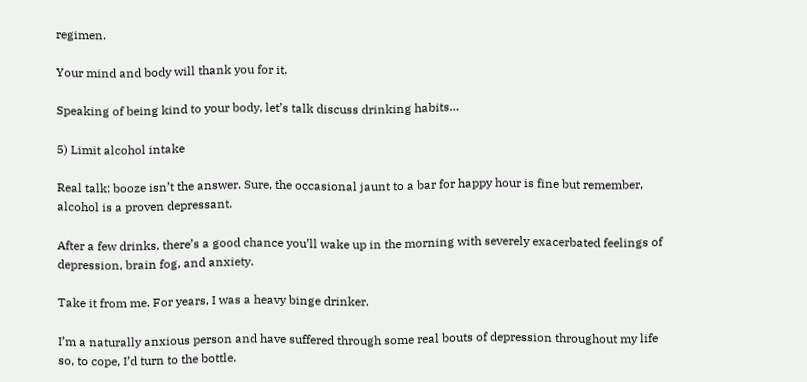regimen.

Your mind and body will thank you for it.

Speaking of being kind to your body, let’s talk discuss drinking habits…

5) Limit alcohol intake

Real talk: booze isn’t the answer. Sure, the occasional jaunt to a bar for happy hour is fine but remember, alcohol is a proven depressant.

After a few drinks, there’s a good chance you’ll wake up in the morning with severely exacerbated feelings of depression, brain fog, and anxiety.

Take it from me. For years, I was a heavy binge drinker.

I’m a naturally anxious person and have suffered through some real bouts of depression throughout my life so, to cope, I’d turn to the bottle.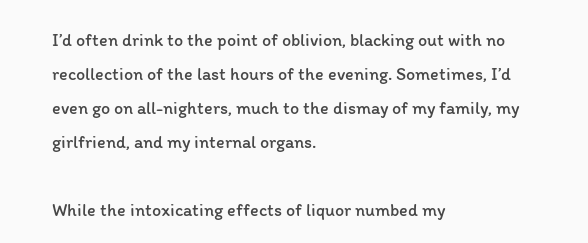I’d often drink to the point of oblivion, blacking out with no recollection of the last hours of the evening. Sometimes, I’d even go on all-nighters, much to the dismay of my family, my girlfriend, and my internal organs.

While the intoxicating effects of liquor numbed my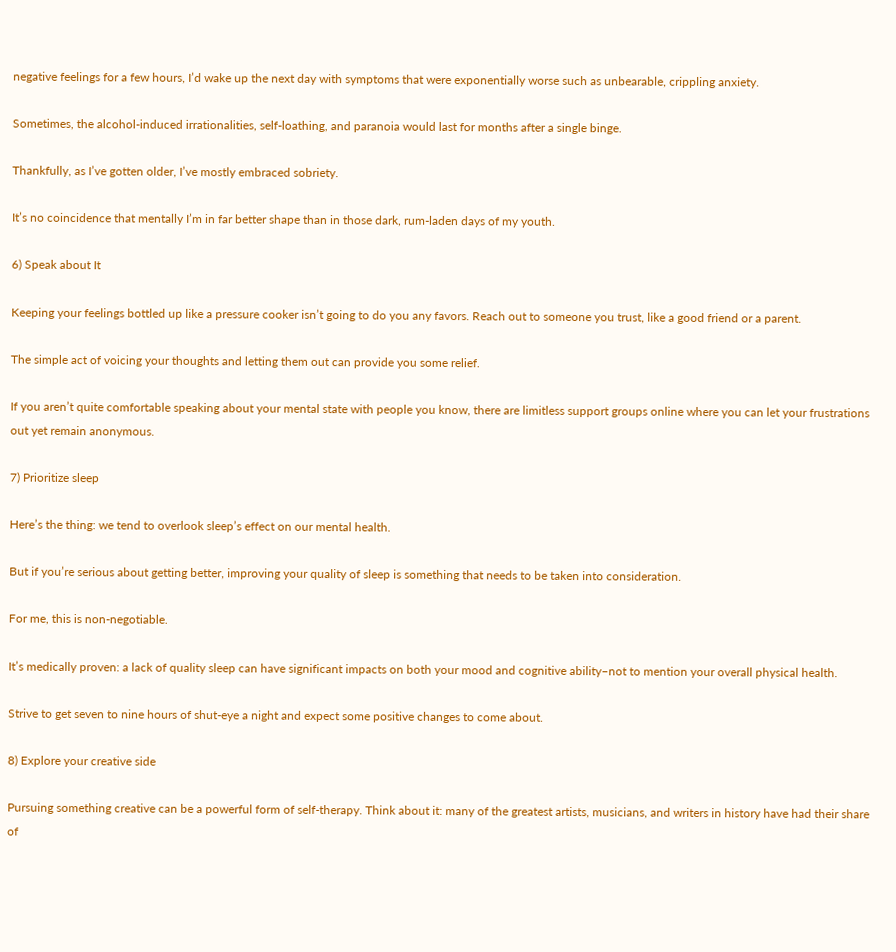negative feelings for a few hours, I’d wake up the next day with symptoms that were exponentially worse such as unbearable, crippling anxiety.

Sometimes, the alcohol-induced irrationalities, self-loathing, and paranoia would last for months after a single binge.

Thankfully, as I’ve gotten older, I’ve mostly embraced sobriety.

It’s no coincidence that mentally I’m in far better shape than in those dark, rum-laden days of my youth.

6) Speak about It

Keeping your feelings bottled up like a pressure cooker isn’t going to do you any favors. Reach out to someone you trust, like a good friend or a parent.

The simple act of voicing your thoughts and letting them out can provide you some relief.

If you aren’t quite comfortable speaking about your mental state with people you know, there are limitless support groups online where you can let your frustrations out yet remain anonymous.

7) Prioritize sleep

Here’s the thing: we tend to overlook sleep’s effect on our mental health.

But if you’re serious about getting better, improving your quality of sleep is something that needs to be taken into consideration.

For me, this is non-negotiable.

It’s medically proven: a lack of quality sleep can have significant impacts on both your mood and cognitive ability–not to mention your overall physical health.

Strive to get seven to nine hours of shut-eye a night and expect some positive changes to come about.

8) Explore your creative side

Pursuing something creative can be a powerful form of self-therapy. Think about it: many of the greatest artists, musicians, and writers in history have had their share of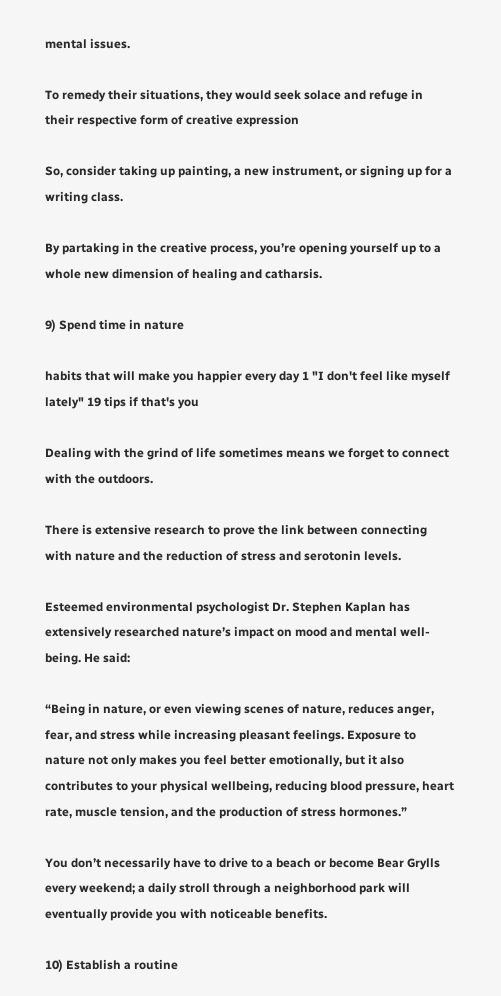mental issues.

To remedy their situations, they would seek solace and refuge in their respective form of creative expression

So, consider taking up painting, a new instrument, or signing up for a writing class.

By partaking in the creative process, you’re opening yourself up to a whole new dimension of healing and catharsis.

9) Spend time in nature

habits that will make you happier every day 1 "I don't feel like myself lately" 19 tips if that's you

Dealing with the grind of life sometimes means we forget to connect with the outdoors.

There is extensive research to prove the link between connecting with nature and the reduction of stress and serotonin levels.

Esteemed environmental psychologist Dr. Stephen Kaplan has extensively researched nature’s impact on mood and mental well-being. He said:

“Being in nature, or even viewing scenes of nature, reduces anger, fear, and stress while increasing pleasant feelings. Exposure to nature not only makes you feel better emotionally, but it also contributes to your physical wellbeing, reducing blood pressure, heart rate, muscle tension, and the production of stress hormones.”

You don’t necessarily have to drive to a beach or become Bear Grylls every weekend; a daily stroll through a neighborhood park will eventually provide you with noticeable benefits.

10) Establish a routine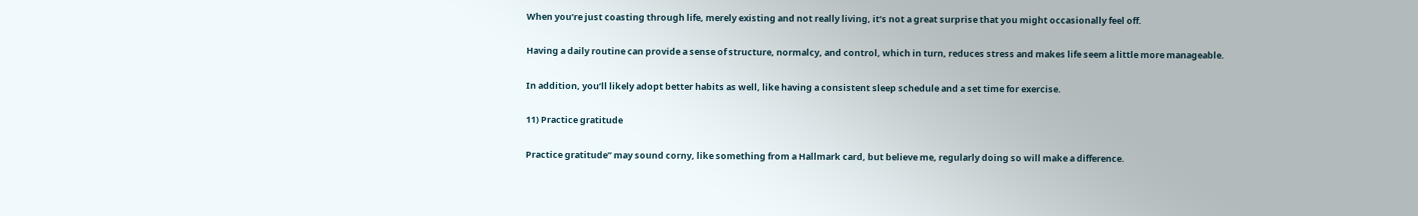When you’re just coasting through life, merely existing and not really living, it’s not a great surprise that you might occasionally feel off.

Having a daily routine can provide a sense of structure, normalcy, and control, which in turn, reduces stress and makes life seem a little more manageable.

In addition, you’ll likely adopt better habits as well, like having a consistent sleep schedule and a set time for exercise.

11) Practice gratitude

Practice gratitude” may sound corny, like something from a Hallmark card, but believe me, regularly doing so will make a difference.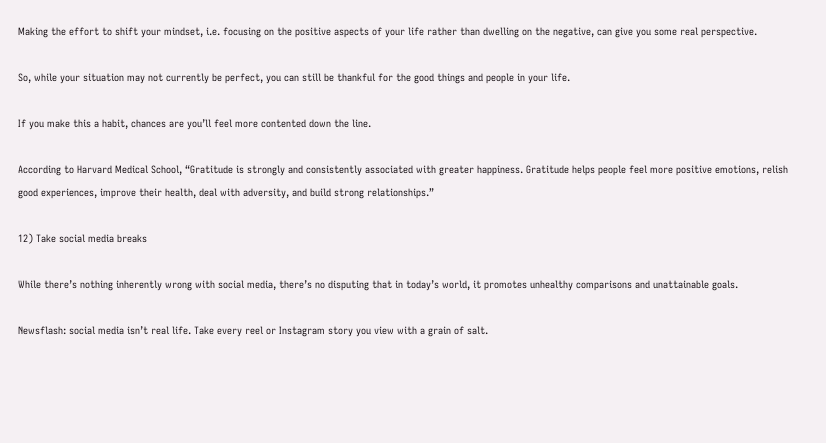Making the effort to shift your mindset, i.e. focusing on the positive aspects of your life rather than dwelling on the negative, can give you some real perspective.

So, while your situation may not currently be perfect, you can still be thankful for the good things and people in your life.

If you make this a habit, chances are you’ll feel more contented down the line.

According to Harvard Medical School, “Gratitude is strongly and consistently associated with greater happiness. Gratitude helps people feel more positive emotions, relish good experiences, improve their health, deal with adversity, and build strong relationships.”

12) Take social media breaks

While there’s nothing inherently wrong with social media, there’s no disputing that in today’s world, it promotes unhealthy comparisons and unattainable goals.

Newsflash: social media isn’t real life. Take every reel or Instagram story you view with a grain of salt.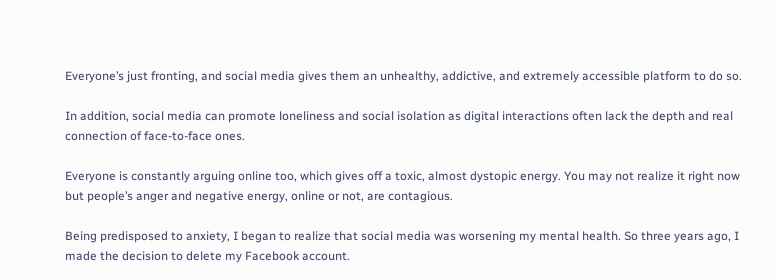Everyone’s just fronting, and social media gives them an unhealthy, addictive, and extremely accessible platform to do so.

In addition, social media can promote loneliness and social isolation as digital interactions often lack the depth and real connection of face-to-face ones.

Everyone is constantly arguing online too, which gives off a toxic, almost dystopic energy. You may not realize it right now but people’s anger and negative energy, online or not, are contagious.

Being predisposed to anxiety, I began to realize that social media was worsening my mental health. So three years ago, I made the decision to delete my Facebook account.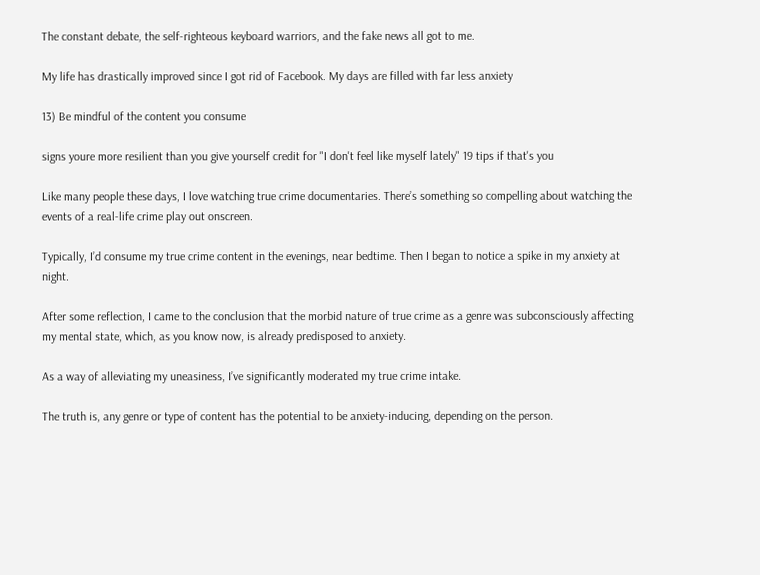The constant debate, the self-righteous keyboard warriors, and the fake news all got to me.

My life has drastically improved since I got rid of Facebook. My days are filled with far less anxiety

13) Be mindful of the content you consume

signs youre more resilient than you give yourself credit for "I don't feel like myself lately" 19 tips if that's you

Like many people these days, I love watching true crime documentaries. There’s something so compelling about watching the events of a real-life crime play out onscreen.

Typically, I’d consume my true crime content in the evenings, near bedtime. Then I began to notice a spike in my anxiety at night.

After some reflection, I came to the conclusion that the morbid nature of true crime as a genre was subconsciously affecting my mental state, which, as you know now, is already predisposed to anxiety.

As a way of alleviating my uneasiness, I’ve significantly moderated my true crime intake.

The truth is, any genre or type of content has the potential to be anxiety-inducing, depending on the person.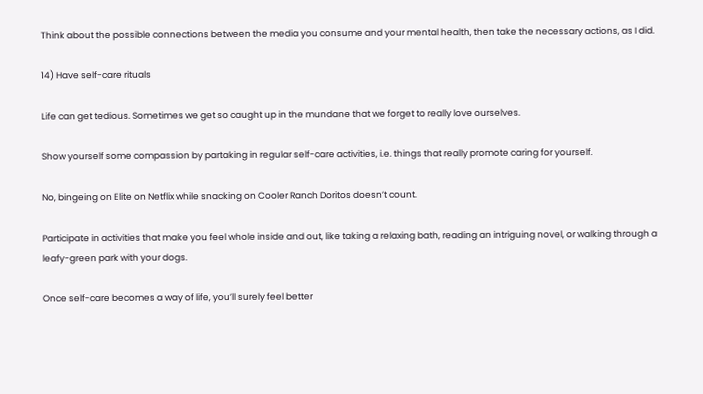Think about the possible connections between the media you consume and your mental health, then take the necessary actions, as I did.

14) Have self-care rituals

Life can get tedious. Sometimes we get so caught up in the mundane that we forget to really love ourselves.

Show yourself some compassion by partaking in regular self-care activities, i.e. things that really promote caring for yourself.

No, bingeing on Elite on Netflix while snacking on Cooler Ranch Doritos doesn’t count.

Participate in activities that make you feel whole inside and out, like taking a relaxing bath, reading an intriguing novel, or walking through a leafy-green park with your dogs.

Once self-care becomes a way of life, you’ll surely feel better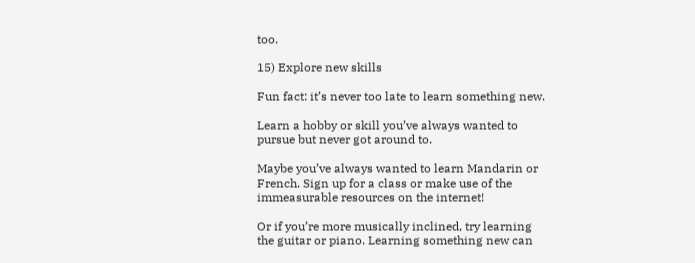too.

15) Explore new skills

Fun fact: it’s never too late to learn something new.

Learn a hobby or skill you’ve always wanted to pursue but never got around to.

Maybe you’ve always wanted to learn Mandarin or French. Sign up for a class or make use of the immeasurable resources on the internet!

Or if you’re more musically inclined, try learning the guitar or piano. Learning something new can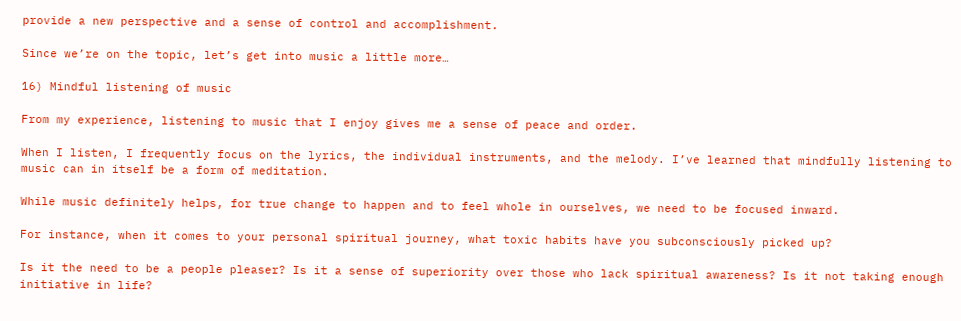provide a new perspective and a sense of control and accomplishment.

Since we’re on the topic, let’s get into music a little more…

16) Mindful listening of music

From my experience, listening to music that I enjoy gives me a sense of peace and order.

When I listen, I frequently focus on the lyrics, the individual instruments, and the melody. I’ve learned that mindfully listening to music can in itself be a form of meditation.

While music definitely helps, for true change to happen and to feel whole in ourselves, we need to be focused inward.

For instance, when it comes to your personal spiritual journey, what toxic habits have you subconsciously picked up?

Is it the need to be a people pleaser? Is it a sense of superiority over those who lack spiritual awareness? Is it not taking enough initiative in life?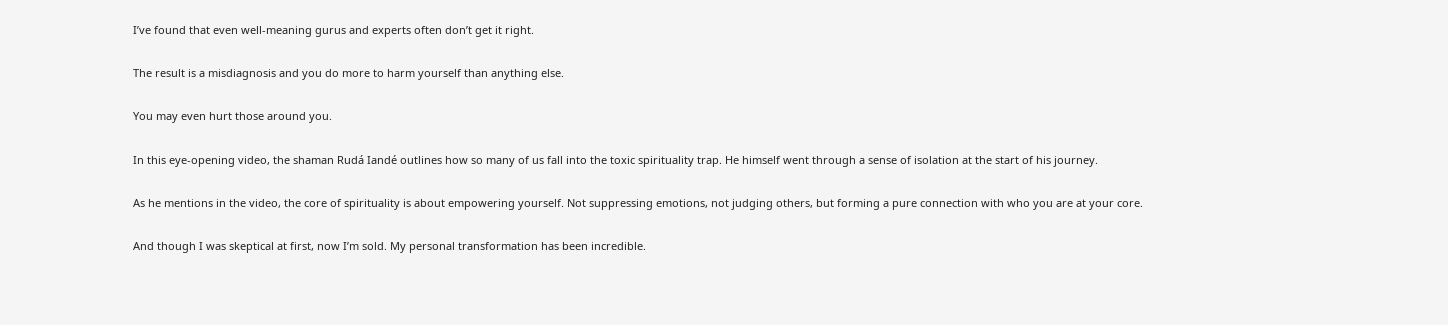I’ve found that even well-meaning gurus and experts often don’t get it right.

The result is a misdiagnosis and you do more to harm yourself than anything else.

You may even hurt those around you.

In this eye-opening video, the shaman Rudá Iandé outlines how so many of us fall into the toxic spirituality trap. He himself went through a sense of isolation at the start of his journey.

As he mentions in the video, the core of spirituality is about empowering yourself. Not suppressing emotions, not judging others, but forming a pure connection with who you are at your core.

And though I was skeptical at first, now I’m sold. My personal transformation has been incredible.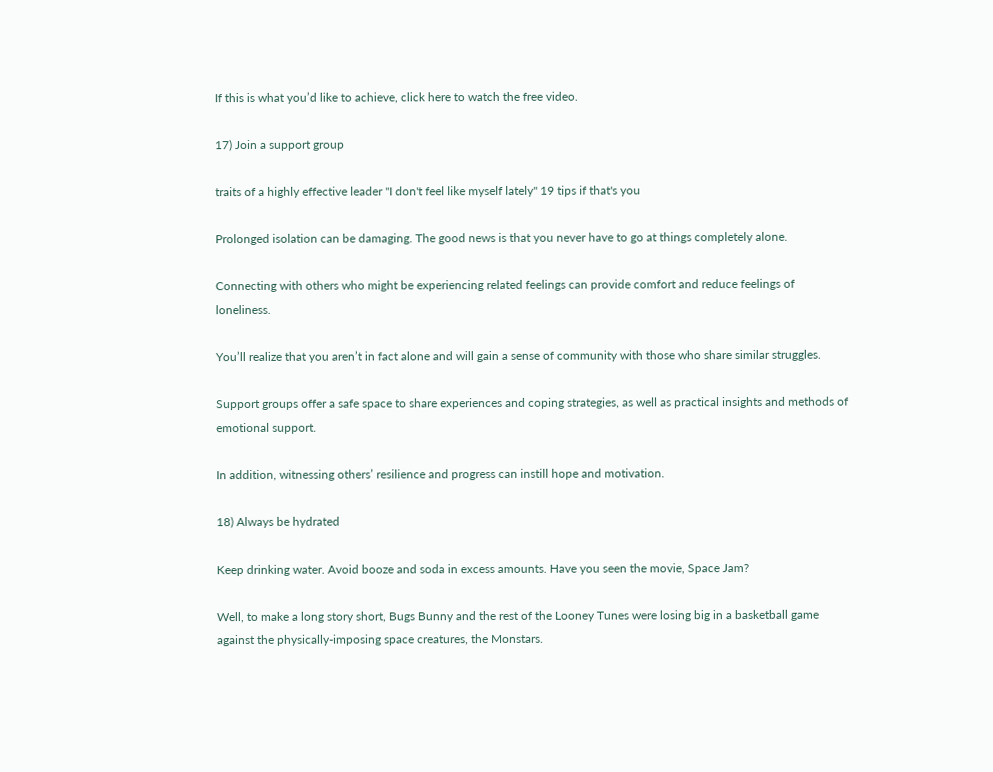If this is what you’d like to achieve, click here to watch the free video.

17) Join a support group

traits of a highly effective leader "I don't feel like myself lately" 19 tips if that's you

Prolonged isolation can be damaging. The good news is that you never have to go at things completely alone.

Connecting with others who might be experiencing related feelings can provide comfort and reduce feelings of loneliness.

You’ll realize that you aren’t in fact alone and will gain a sense of community with those who share similar struggles.

Support groups offer a safe space to share experiences and coping strategies, as well as practical insights and methods of emotional support.

In addition, witnessing others’ resilience and progress can instill hope and motivation.

18) Always be hydrated

Keep drinking water. Avoid booze and soda in excess amounts. Have you seen the movie, Space Jam?

Well, to make a long story short, Bugs Bunny and the rest of the Looney Tunes were losing big in a basketball game against the physically-imposing space creatures, the Monstars.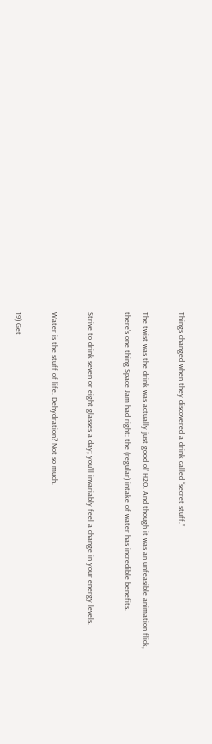Things changed when they discovered a drink called “secret stuff.”

The twist was the drink was actually just good ol’ H2O. And though it was an unfeasible animation flick, there’s one thing Space Jam had right: the (regular) intake of water has incredible benefits.

Strive to drink seven or eight glasses a day; you’ll invariably feel a change in your energy levels.

Water is the stuff of life. Dehydration? Not so much.

19) Get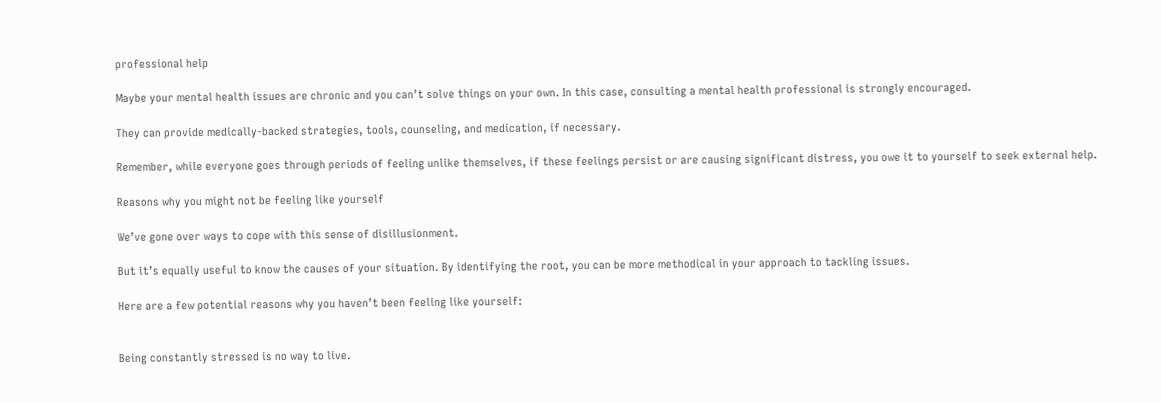professional help

Maybe your mental health issues are chronic and you can’t solve things on your own. In this case, consulting a mental health professional is strongly encouraged.

They can provide medically-backed strategies, tools, counseling, and medication, if necessary.

Remember, while everyone goes through periods of feeling unlike themselves, if these feelings persist or are causing significant distress, you owe it to yourself to seek external help.

Reasons why you might not be feeling like yourself

We’ve gone over ways to cope with this sense of disillusionment.

But it’s equally useful to know the causes of your situation. By identifying the root, you can be more methodical in your approach to tackling issues.

Here are a few potential reasons why you haven’t been feeling like yourself:


Being constantly stressed is no way to live.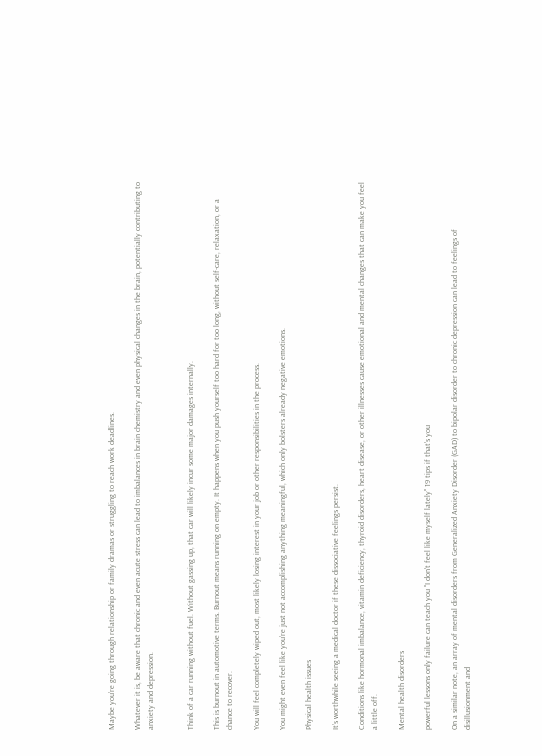Maybe you’re going through relationship or family dramas or struggling to reach work deadlines.

Whatever it is, be aware that chronic and even acute stress can lead to imbalances in brain chemistry and even physical changes in the brain, potentially contributing to anxiety and depression.


Think of a car running without fuel. Without gassing up, that car will likely incur some major damages internally.

This is burnout in automotive terms. Burnout means running on empty. It happens when you push yourself too hard for too long, without self-care, relaxation, or a chance to recover.

You will feel completely wiped out, most likely losing interest in your job or other responsibilities in the process.

You might even feel like you’re just not accomplishing anything meaningful, which only bolsters already negative emotions.

Physical health issues

It’s worthwhile seeing a medical doctor if these dissociative feelings persist.

Conditions like hormonal imbalance, vitamin deficiency, thyroid disorders, heart disease, or other illnesses cause emotional and mental changes that can make you feel a little off.

Mental health disorders

powerful lessons only failure can teach you "I don't feel like myself lately" 19 tips if that's you

On a similar note, an array of mental disorders from Generalized Anxiety Disorder (GAD) to bipolar disorder to chronic depression can lead to feelings of disillusionment and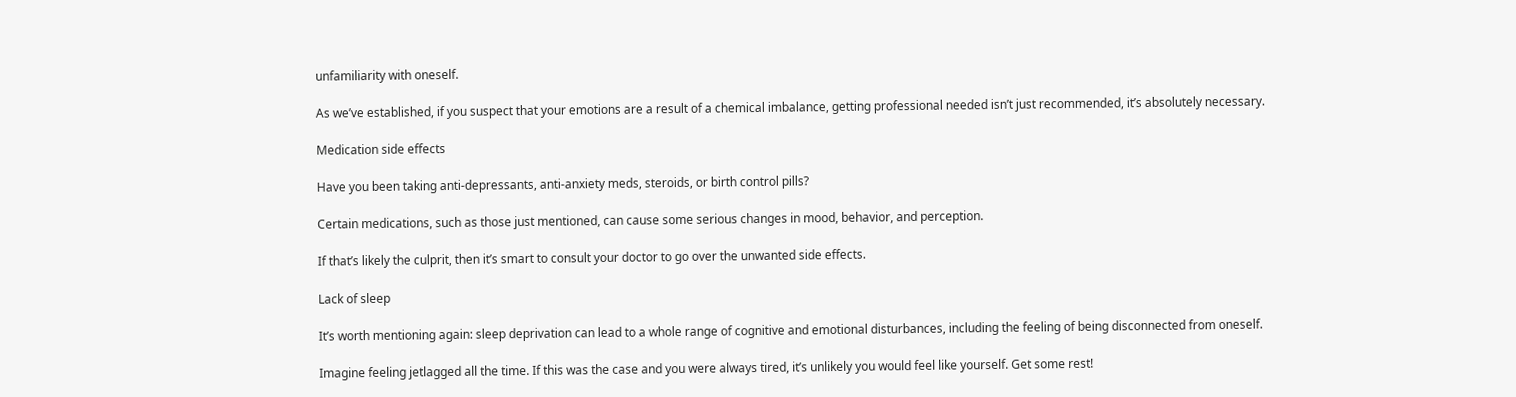unfamiliarity with oneself.

As we’ve established, if you suspect that your emotions are a result of a chemical imbalance, getting professional needed isn’t just recommended, it’s absolutely necessary.

Medication side effects

Have you been taking anti-depressants, anti-anxiety meds, steroids, or birth control pills?

Certain medications, such as those just mentioned, can cause some serious changes in mood, behavior, and perception.

If that’s likely the culprit, then it’s smart to consult your doctor to go over the unwanted side effects.

Lack of sleep

It’s worth mentioning again: sleep deprivation can lead to a whole range of cognitive and emotional disturbances, including the feeling of being disconnected from oneself.

Imagine feeling jetlagged all the time. If this was the case and you were always tired, it’s unlikely you would feel like yourself. Get some rest!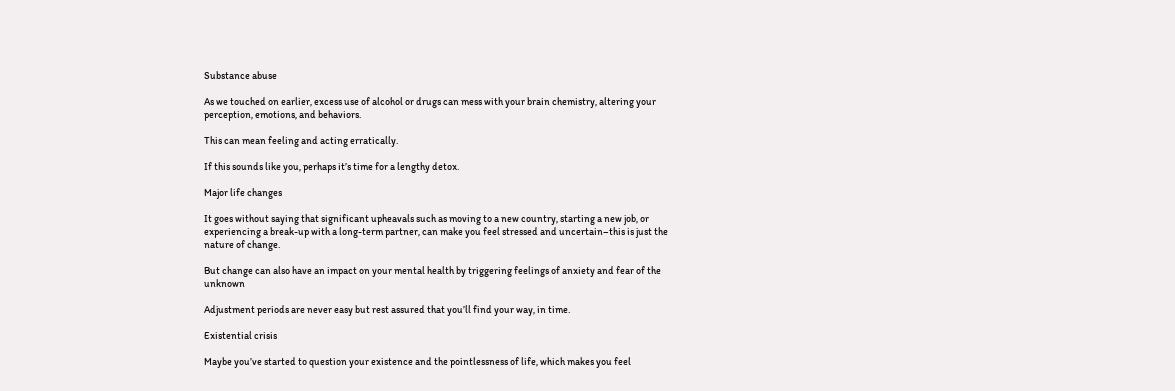Substance abuse

As we touched on earlier, excess use of alcohol or drugs can mess with your brain chemistry, altering your perception, emotions, and behaviors.

This can mean feeling and acting erratically.

If this sounds like you, perhaps it’s time for a lengthy detox.

Major life changes

It goes without saying that significant upheavals such as moving to a new country, starting a new job, or experiencing a break-up with a long-term partner, can make you feel stressed and uncertain–this is just the nature of change.

But change can also have an impact on your mental health by triggering feelings of anxiety and fear of the unknown

Adjustment periods are never easy but rest assured that you’ll find your way, in time.

Existential crisis

Maybe you’ve started to question your existence and the pointlessness of life, which makes you feel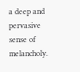a deep and pervasive sense of melancholy.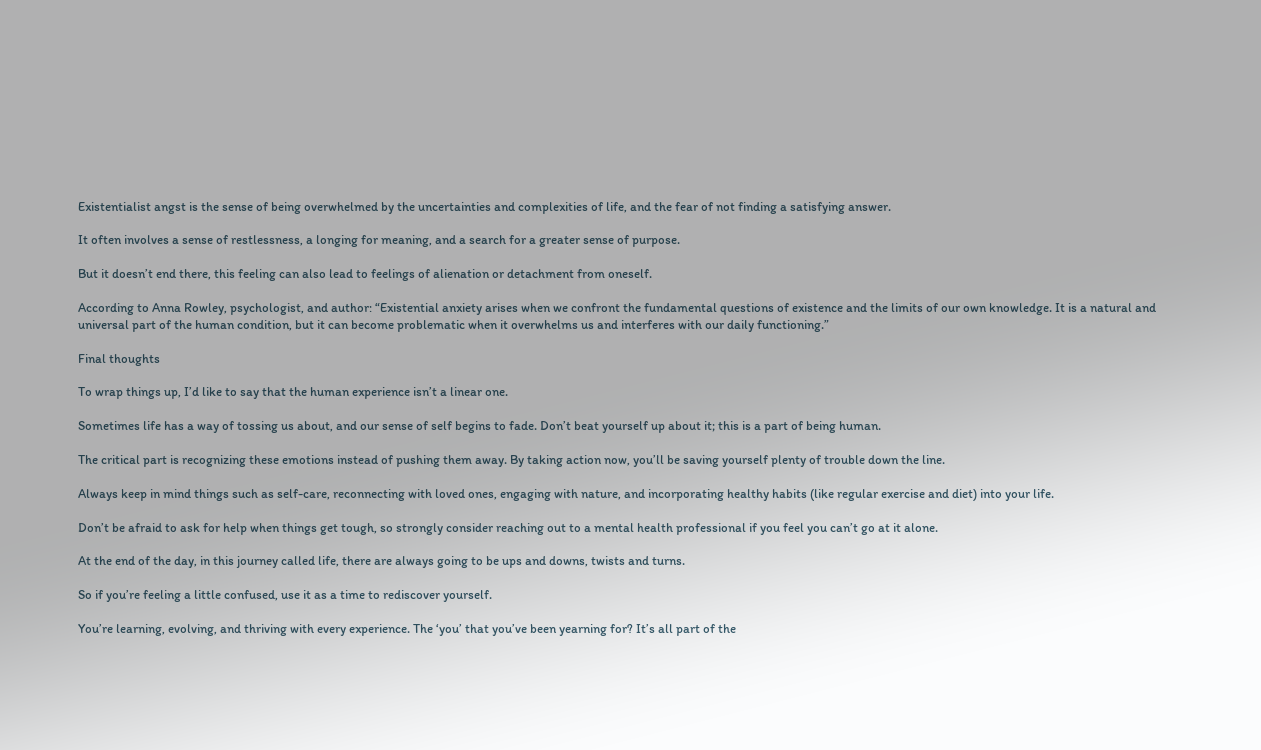Existentialist angst is the sense of being overwhelmed by the uncertainties and complexities of life, and the fear of not finding a satisfying answer.

It often involves a sense of restlessness, a longing for meaning, and a search for a greater sense of purpose.

But it doesn’t end there, this feeling can also lead to feelings of alienation or detachment from oneself.

According to Anna Rowley, psychologist, and author: “Existential anxiety arises when we confront the fundamental questions of existence and the limits of our own knowledge. It is a natural and universal part of the human condition, but it can become problematic when it overwhelms us and interferes with our daily functioning.”

Final thoughts

To wrap things up, I’d like to say that the human experience isn’t a linear one.

Sometimes life has a way of tossing us about, and our sense of self begins to fade. Don’t beat yourself up about it; this is a part of being human.

The critical part is recognizing these emotions instead of pushing them away. By taking action now, you’ll be saving yourself plenty of trouble down the line.

Always keep in mind things such as self-care, reconnecting with loved ones, engaging with nature, and incorporating healthy habits (like regular exercise and diet) into your life.

Don’t be afraid to ask for help when things get tough, so strongly consider reaching out to a mental health professional if you feel you can’t go at it alone.

At the end of the day, in this journey called life, there are always going to be ups and downs, twists and turns.

So if you’re feeling a little confused, use it as a time to rediscover yourself.

You’re learning, evolving, and thriving with every experience. The ‘you’ that you’ve been yearning for? It’s all part of the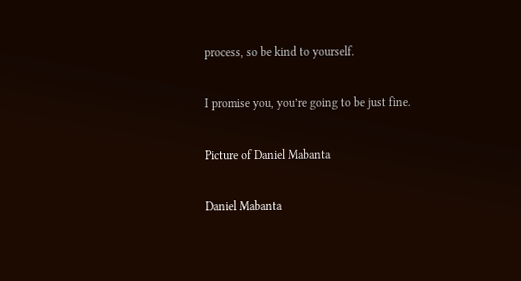process, so be kind to yourself.

I promise you, you’re going to be just fine.

Picture of Daniel Mabanta

Daniel Mabanta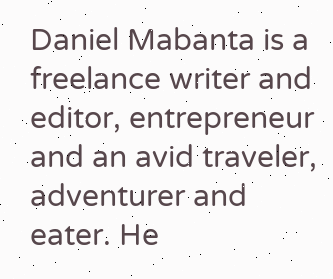Daniel Mabanta is a freelance writer and editor, entrepreneur and an avid traveler, adventurer and eater. He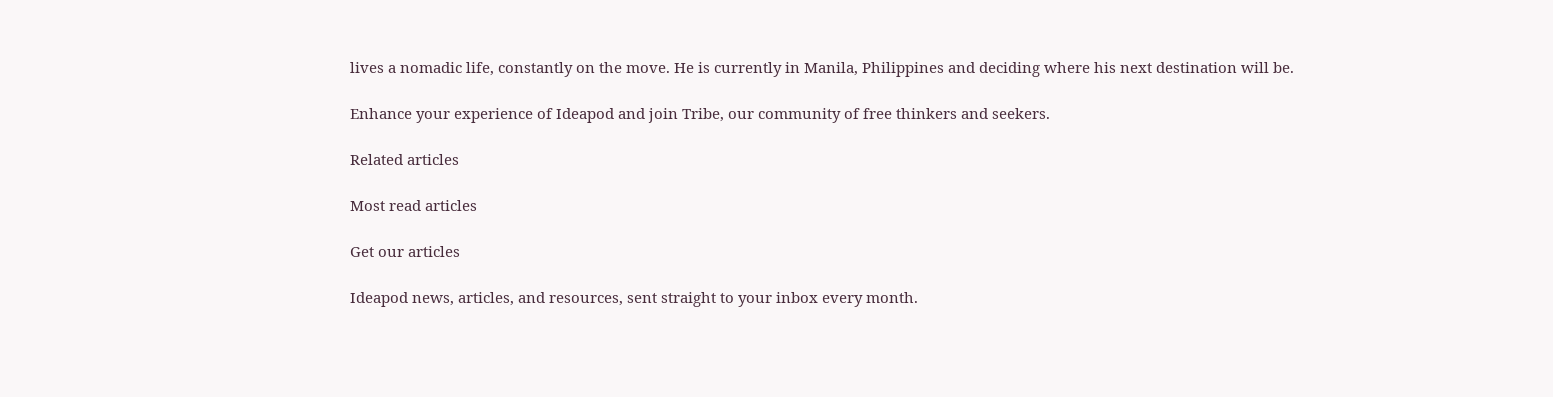lives a nomadic life, constantly on the move. He is currently in Manila, Philippines and deciding where his next destination will be.

Enhance your experience of Ideapod and join Tribe, our community of free thinkers and seekers.

Related articles

Most read articles

Get our articles

Ideapod news, articles, and resources, sent straight to your inbox every month.